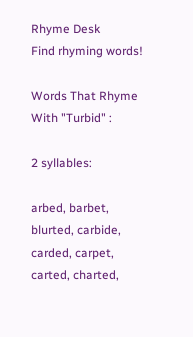Rhyme Desk
Find rhyming words!

Words That Rhyme With "Turbid" :

2 syllables:

arbed, barbet, blurted, carbide, carded, carpet, carted, charted,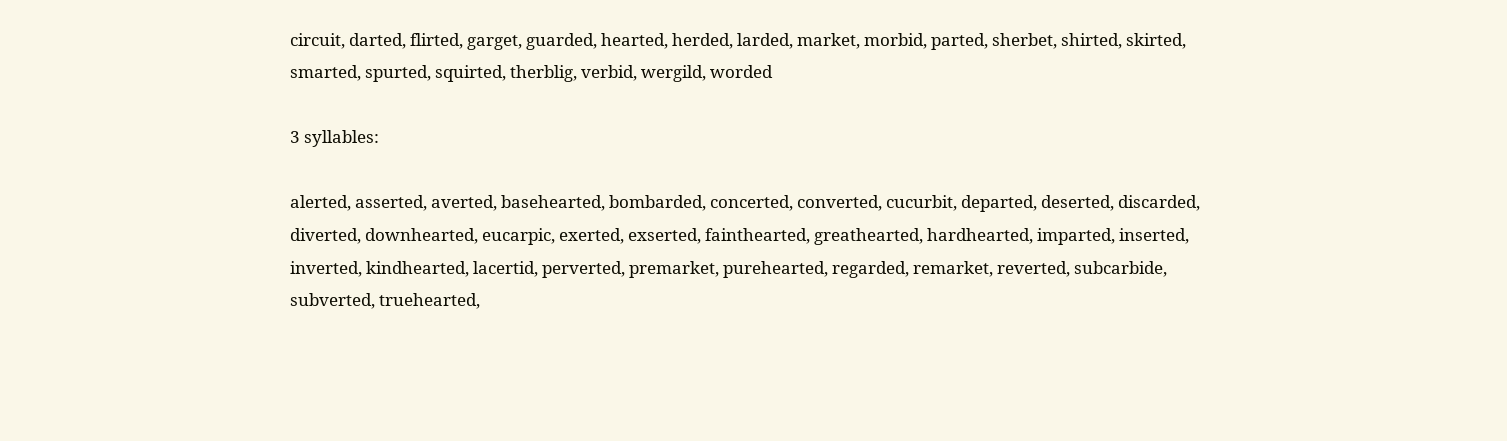circuit, darted, flirted, garget, guarded, hearted, herded, larded, market, morbid, parted, sherbet, shirted, skirted, smarted, spurted, squirted, therblig, verbid, wergild, worded

3 syllables:

alerted, asserted, averted, basehearted, bombarded, concerted, converted, cucurbit, departed, deserted, discarded, diverted, downhearted, eucarpic, exerted, exserted, fainthearted, greathearted, hardhearted, imparted, inserted, inverted, kindhearted, lacertid, perverted, premarket, purehearted, regarded, remarket, reverted, subcarbide, subverted, truehearted,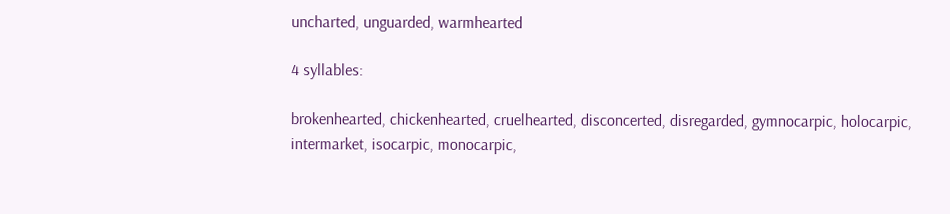uncharted, unguarded, warmhearted

4 syllables:

brokenhearted, chickenhearted, cruelhearted, disconcerted, disregarded, gymnocarpic, holocarpic, intermarket, isocarpic, monocarpic,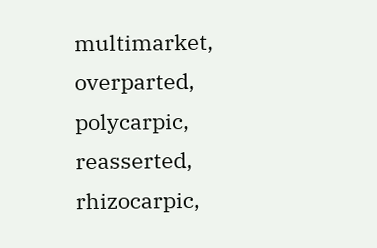multimarket, overparted, polycarpic, reasserted, rhizocarpic,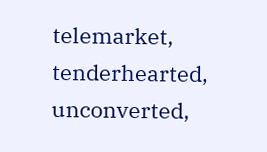telemarket, tenderhearted, unconverted,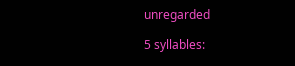unregarded

5 syllables: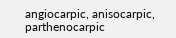angiocarpic, anisocarpic, parthenocarpic